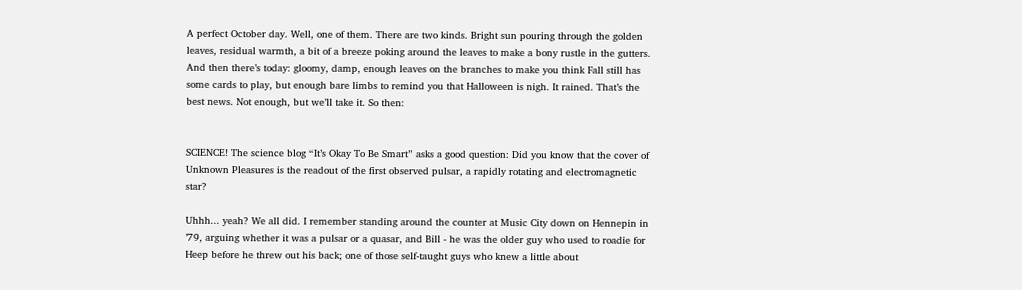A perfect October day. Well, one of them. There are two kinds. Bright sun pouring through the golden leaves, residual warmth, a bit of a breeze poking around the leaves to make a bony rustle in the gutters. And then there’s today: gloomy, damp, enough leaves on the branches to make you think Fall still has some cards to play, but enough bare limbs to remind you that Halloween is nigh. It rained. That’s the best news. Not enough, but we’ll take it. So then:


SCIENCE! The science blog “It’s Okay To Be Smart” asks a good question: Did you know that the cover of Unknown Pleasures is the readout of the first observed pulsar, a rapidly rotating and electromagnetic star?

Uhhh... yeah? We all did. I remember standing around the counter at Music City down on Hennepin in ’79, arguing whether it was a pulsar or a quasar, and Bill - he was the older guy who used to roadie for Heep before he threw out his back; one of those self-taught guys who knew a little about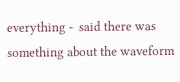everything -  said there was something about the waveform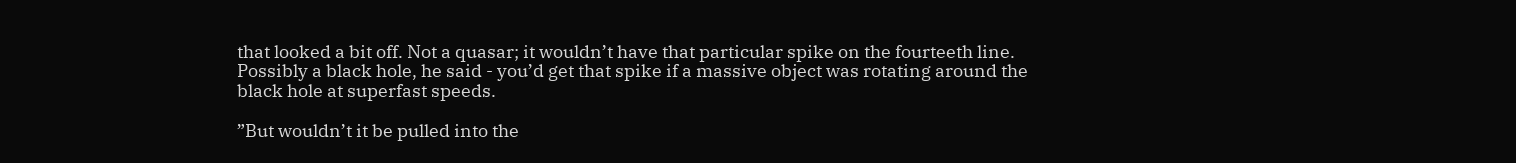that looked a bit off. Not a quasar; it wouldn’t have that particular spike on the fourteeth line. Possibly a black hole, he said - you’d get that spike if a massive object was rotating around the black hole at superfast speeds.

”But wouldn’t it be pulled into the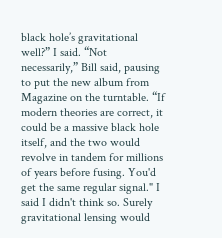black hole’s gravitational well?” I said. “Not necessarily,” Bill said, pausing to put the new album from Magazine on the turntable. “If modern theories are correct, it could be a massive black hole itself, and the two would revolve in tandem for millions of years before fusing. You'd get the same regular signal." I said I didn't think so. Surely gravitational lensing would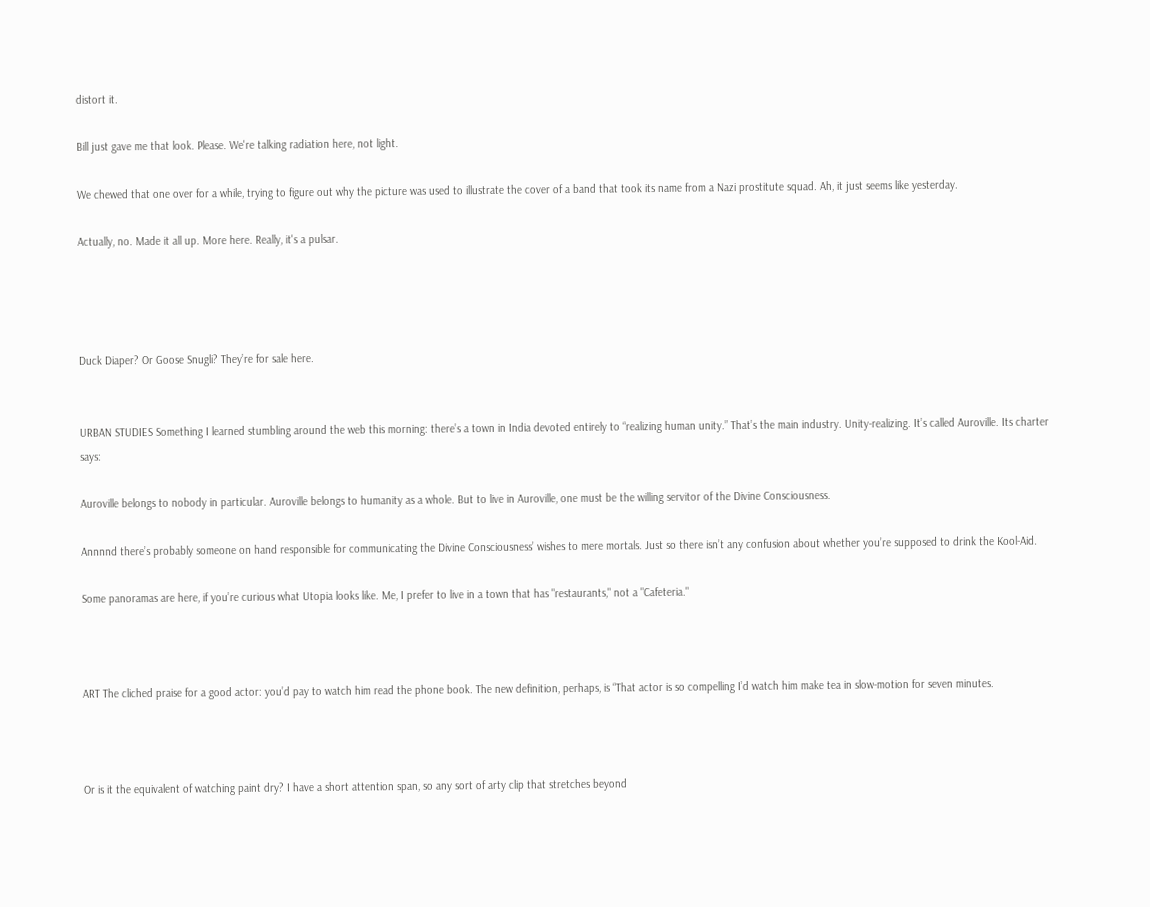distort it.

Bill just gave me that look. Please. We're talking radiation here, not light.

We chewed that one over for a while, trying to figure out why the picture was used to illustrate the cover of a band that took its name from a Nazi prostitute squad. Ah, it just seems like yesterday.

Actually, no. Made it all up. More here. Really, it's a pulsar.




Duck Diaper? Or Goose Snugli? They’re for sale here.


URBAN STUDIES Something I learned stumbling around the web this morning: there’s a town in India devoted entirely to “realizing human unity.” That’s the main industry. Unity-realizing. It’s called Auroville. Its charter says:

Auroville belongs to nobody in particular. Auroville belongs to humanity as a whole. But to live in Auroville, one must be the willing servitor of the Divine Consciousness.

Annnnd there’s probably someone on hand responsible for communicating the Divine Consciousness’ wishes to mere mortals. Just so there isn’t any confusion about whether you’re supposed to drink the Kool-Aid.

Some panoramas are here, if you’re curious what Utopia looks like. Me, I prefer to live in a town that has "restaurants," not a "Cafeteria."



ART The cliched praise for a good actor: you’d pay to watch him read the phone book. The new definition, perhaps, is “That actor is so compelling I’d watch him make tea in slow-motion for seven minutes.



Or is it the equivalent of watching paint dry? I have a short attention span, so any sort of arty clip that stretches beyond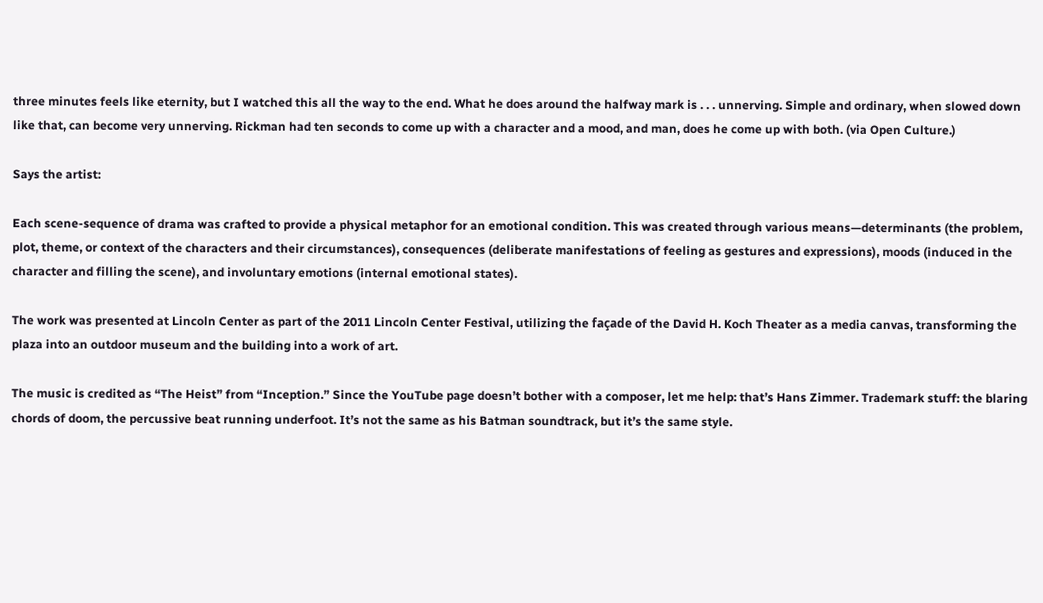three minutes feels like eternity, but I watched this all the way to the end. What he does around the halfway mark is . . . unnerving. Simple and ordinary, when slowed down like that, can become very unnerving. Rickman had ten seconds to come up with a character and a mood, and man, does he come up with both. (via Open Culture.)

Says the artist:

Each scene-sequence of drama was crafted to provide a physical metaphor for an emotional condition. This was created through various means—determinants (the problem, plot, theme, or context of the characters and their circumstances), consequences (deliberate manifestations of feeling as gestures and expressions), moods (induced in the character and filling the scene), and involuntary emotions (internal emotional states).

The work was presented at Lincoln Center as part of the 2011 Lincoln Center Festival, utilizing the façade of the David H. Koch Theater as a media canvas, transforming the plaza into an outdoor museum and the building into a work of art.

The music is credited as “The Heist” from “Inception.” Since the YouTube page doesn’t bother with a composer, let me help: that’s Hans Zimmer. Trademark stuff: the blaring chords of doom, the percussive beat running underfoot. It’s not the same as his Batman soundtrack, but it’s the same style.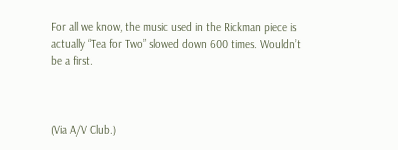For all we know, the music used in the Rickman piece is actually “Tea for Two” slowed down 600 times. Wouldn’t be a first.



(Via A/V Club.)